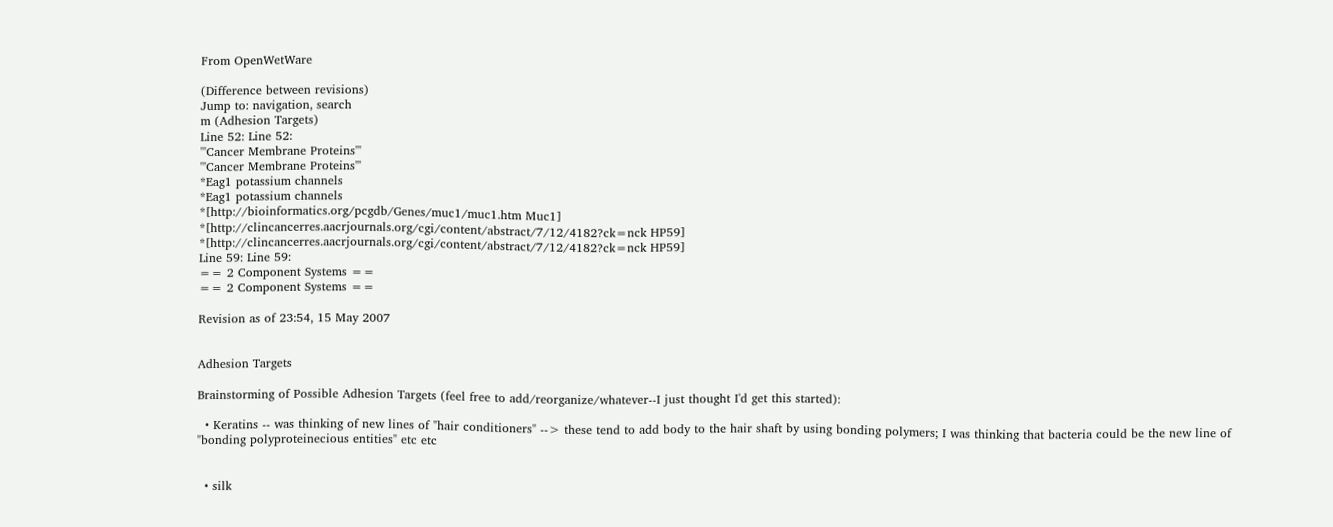From OpenWetWare

(Difference between revisions)
Jump to: navigation, search
m (Adhesion Targets)
Line 52: Line 52:
'''Cancer Membrane Proteins'''
'''Cancer Membrane Proteins'''
*Eag1 potassium channels
*Eag1 potassium channels
*[http://bioinformatics.org/pcgdb/Genes/muc1/muc1.htm Muc1]
*[http://clincancerres.aacrjournals.org/cgi/content/abstract/7/12/4182?ck=nck HP59]
*[http://clincancerres.aacrjournals.org/cgi/content/abstract/7/12/4182?ck=nck HP59]
Line 59: Line 59:
== 2 Component Systems ==
== 2 Component Systems ==

Revision as of 23:54, 15 May 2007


Adhesion Targets

Brainstorming of Possible Adhesion Targets (feel free to add/reorganize/whatever--I just thought I'd get this started):

  • Keratins -- was thinking of new lines of "hair conditioners" --> these tend to add body to the hair shaft by using bonding polymers; I was thinking that bacteria could be the new line of "bonding polyproteinecious entities" etc etc


  • silk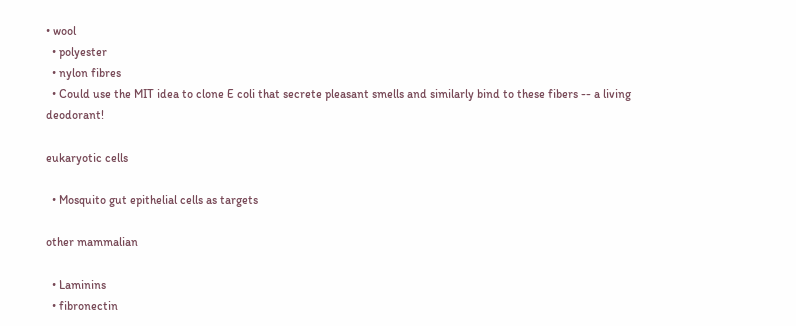• wool
  • polyester
  • nylon fibres
  • Could use the MIT idea to clone E coli that secrete pleasant smells and similarly bind to these fibers -- a living deodorant!

eukaryotic cells

  • Mosquito gut epithelial cells as targets

other mammalian

  • Laminins
  • fibronectin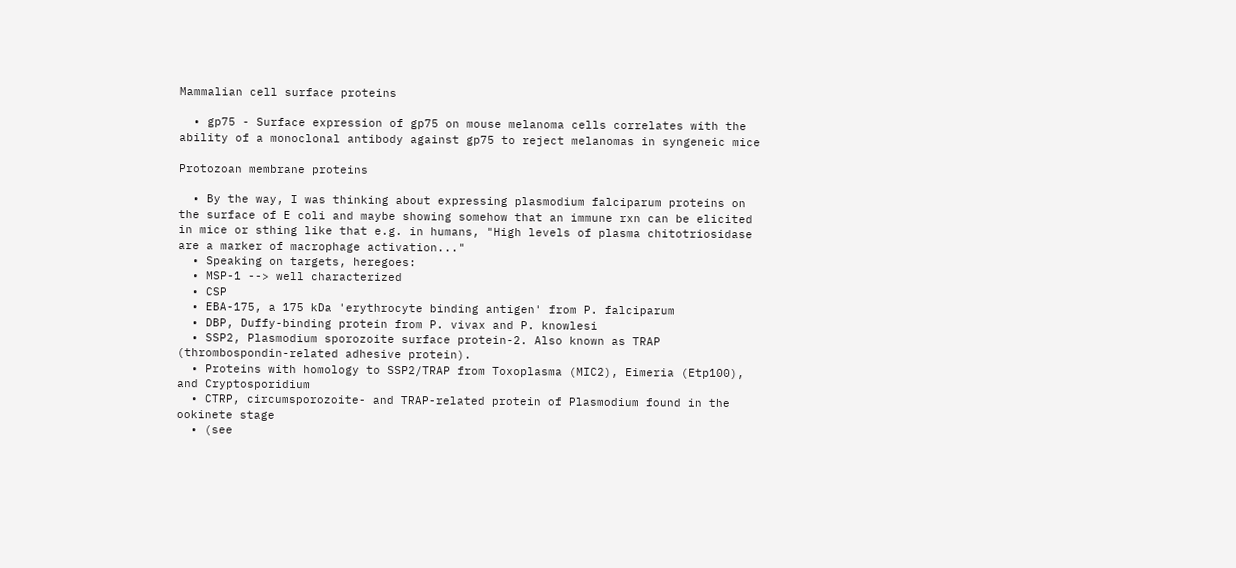Mammalian cell surface proteins

  • gp75 - Surface expression of gp75 on mouse melanoma cells correlates with the ability of a monoclonal antibody against gp75 to reject melanomas in syngeneic mice

Protozoan membrane proteins

  • By the way, I was thinking about expressing plasmodium falciparum proteins on the surface of E coli and maybe showing somehow that an immune rxn can be elicited in mice or sthing like that e.g. in humans, "High levels of plasma chitotriosidase are a marker of macrophage activation..."
  • Speaking on targets, heregoes:
  • MSP-1 --> well characterized
  • CSP
  • EBA-175, a 175 kDa 'erythrocyte binding antigen' from P. falciparum
  • DBP, Duffy-binding protein from P. vivax and P. knowlesi
  • SSP2, Plasmodium sporozoite surface protein-2. Also known as TRAP (thrombospondin-related adhesive protein).
  • Proteins with homology to SSP2/TRAP from Toxoplasma (MIC2), Eimeria (Etp100), and Cryptosporidium
  • CTRP, circumsporozoite- and TRAP-related protein of Plasmodium found in the ookinete stage
  • (see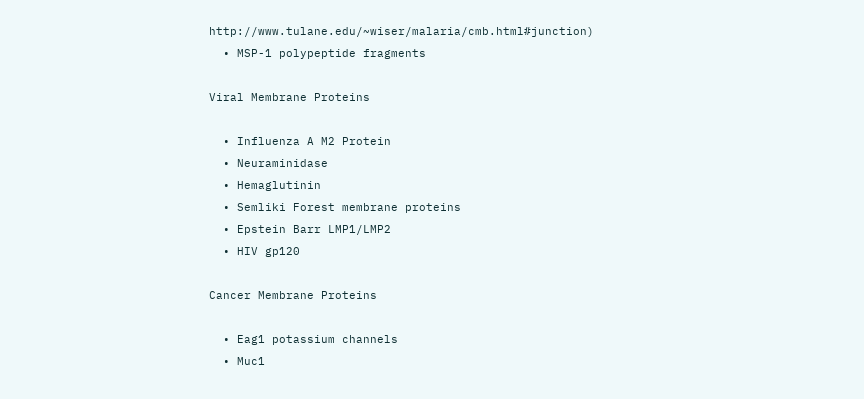http://www.tulane.edu/~wiser/malaria/cmb.html#junction)
  • MSP-1 polypeptide fragments

Viral Membrane Proteins

  • Influenza A M2 Protein
  • Neuraminidase
  • Hemaglutinin
  • Semliki Forest membrane proteins
  • Epstein Barr LMP1/LMP2
  • HIV gp120

Cancer Membrane Proteins

  • Eag1 potassium channels
  • Muc1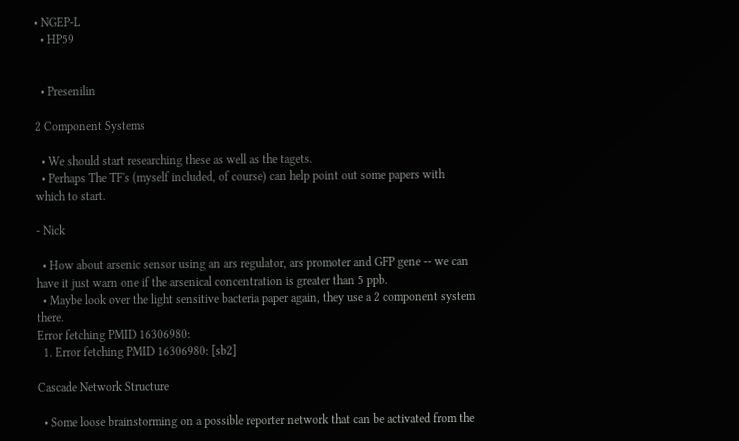• NGEP-L
  • HP59


  • Presenilin

2 Component Systems

  • We should start researching these as well as the tagets.
  • Perhaps The TF's (myself included, of course) can help point out some papers with which to start.

- Nick

  • How about arsenic sensor using an ars regulator, ars promoter and GFP gene -- we can have it just warn one if the arsenical concentration is greater than 5 ppb.
  • Maybe look over the light sensitive bacteria paper again, they use a 2 component system there.
Error fetching PMID 16306980:
  1. Error fetching PMID 16306980: [sb2]

Cascade Network Structure

  • Some loose brainstorming on a possible reporter network that can be activated from the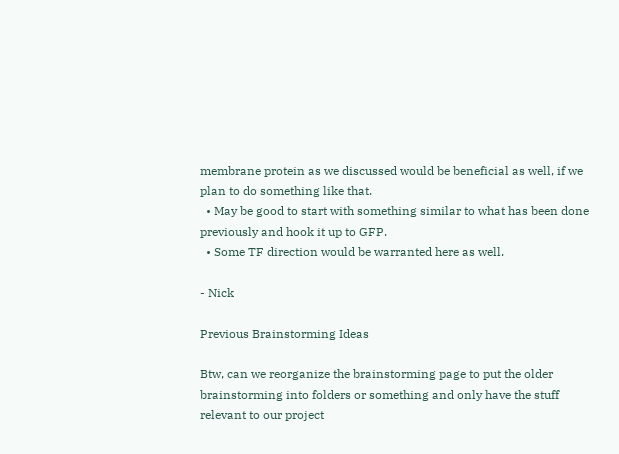membrane protein as we discussed would be beneficial as well, if we plan to do something like that.
  • May be good to start with something similar to what has been done previously and hook it up to GFP.
  • Some TF direction would be warranted here as well.

- Nick

Previous Brainstorming Ideas

Btw, can we reorganize the brainstorming page to put the older brainstorming into folders or something and only have the stuff relevant to our project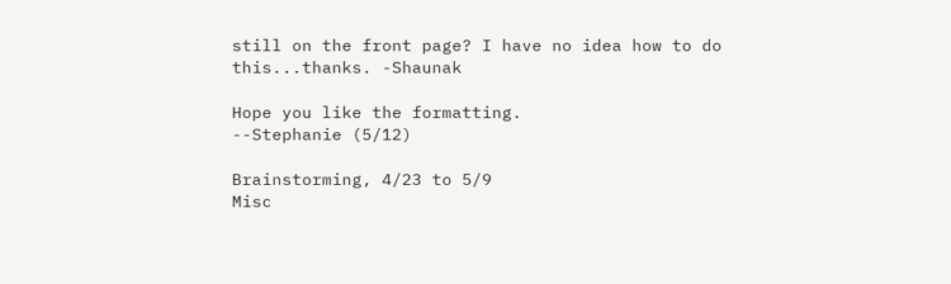still on the front page? I have no idea how to do this...thanks. -Shaunak

Hope you like the formatting.
--Stephanie (5/12)

Brainstorming, 4/23 to 5/9
Misc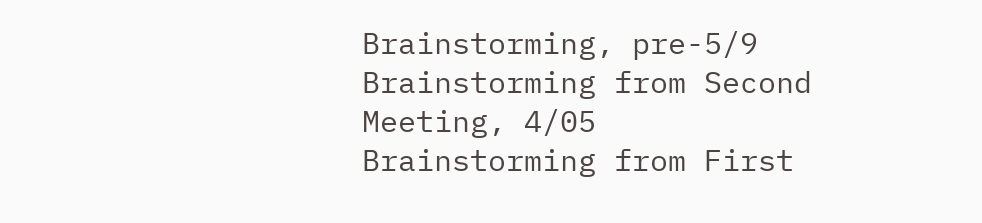Brainstorming, pre-5/9
Brainstorming from Second Meeting, 4/05
Brainstorming from First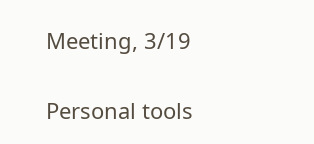Meeting, 3/19

Personal tools